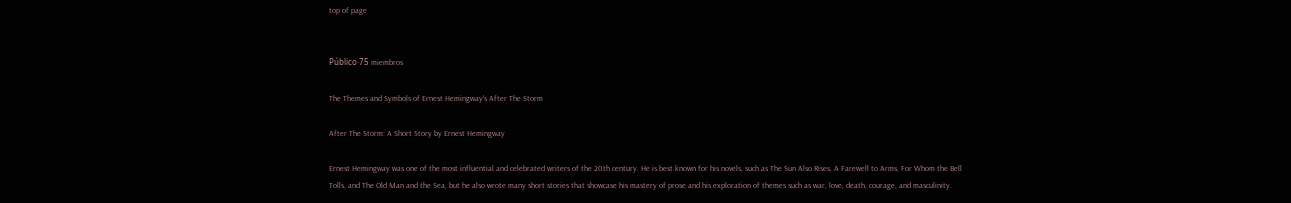top of page


Público·75 miembros

The Themes and Symbols of Ernest Hemingway's After The Storm

After The Storm: A Short Story by Ernest Hemingway

Ernest Hemingway was one of the most influential and celebrated writers of the 20th century. He is best known for his novels, such as The Sun Also Rises, A Farewell to Arms, For Whom the Bell Tolls, and The Old Man and the Sea, but he also wrote many short stories that showcase his mastery of prose and his exploration of themes such as war, love, death, courage, and masculinity.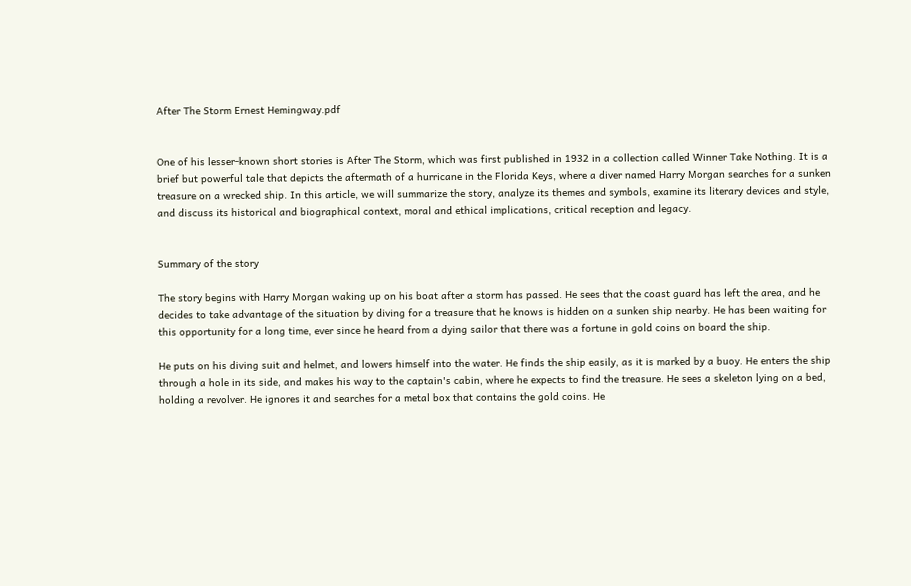After The Storm Ernest Hemingway.pdf


One of his lesser-known short stories is After The Storm, which was first published in 1932 in a collection called Winner Take Nothing. It is a brief but powerful tale that depicts the aftermath of a hurricane in the Florida Keys, where a diver named Harry Morgan searches for a sunken treasure on a wrecked ship. In this article, we will summarize the story, analyze its themes and symbols, examine its literary devices and style, and discuss its historical and biographical context, moral and ethical implications, critical reception and legacy.


Summary of the story

The story begins with Harry Morgan waking up on his boat after a storm has passed. He sees that the coast guard has left the area, and he decides to take advantage of the situation by diving for a treasure that he knows is hidden on a sunken ship nearby. He has been waiting for this opportunity for a long time, ever since he heard from a dying sailor that there was a fortune in gold coins on board the ship.

He puts on his diving suit and helmet, and lowers himself into the water. He finds the ship easily, as it is marked by a buoy. He enters the ship through a hole in its side, and makes his way to the captain's cabin, where he expects to find the treasure. He sees a skeleton lying on a bed, holding a revolver. He ignores it and searches for a metal box that contains the gold coins. He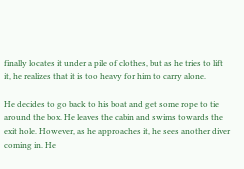finally locates it under a pile of clothes, but as he tries to lift it, he realizes that it is too heavy for him to carry alone.

He decides to go back to his boat and get some rope to tie around the box. He leaves the cabin and swims towards the exit hole. However, as he approaches it, he sees another diver coming in. He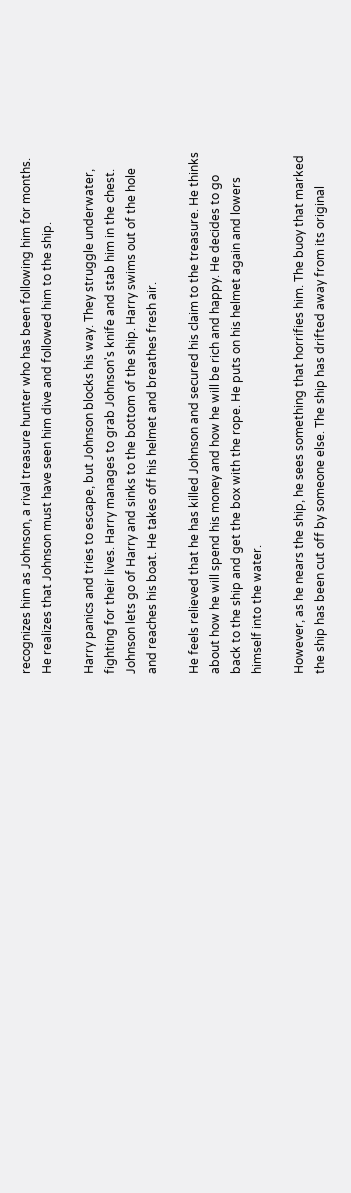recognizes him as Johnson, a rival treasure hunter who has been following him for months. He realizes that Johnson must have seen him dive and followed him to the ship.

Harry panics and tries to escape, but Johnson blocks his way. They struggle underwater, fighting for their lives. Harry manages to grab Johnson's knife and stab him in the chest. Johnson lets go of Harry and sinks to the bottom of the ship. Harry swims out of the hole and reaches his boat. He takes off his helmet and breathes fresh air.

He feels relieved that he has killed Johnson and secured his claim to the treasure. He thinks about how he will spend his money and how he will be rich and happy. He decides to go back to the ship and get the box with the rope. He puts on his helmet again and lowers himself into the water.

However, as he nears the ship, he sees something that horrifies him. The buoy that marked the ship has been cut off by someone else. The ship has drifted away from its original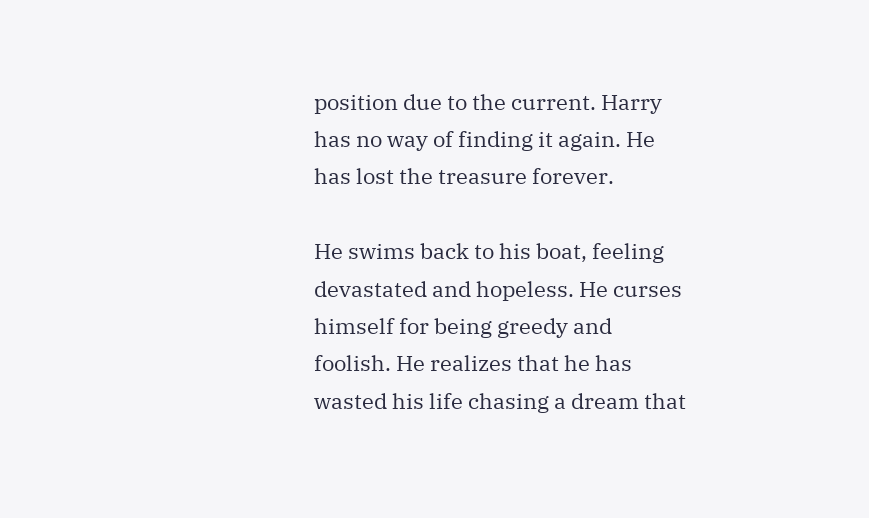position due to the current. Harry has no way of finding it again. He has lost the treasure forever.

He swims back to his boat, feeling devastated and hopeless. He curses himself for being greedy and foolish. He realizes that he has wasted his life chasing a dream that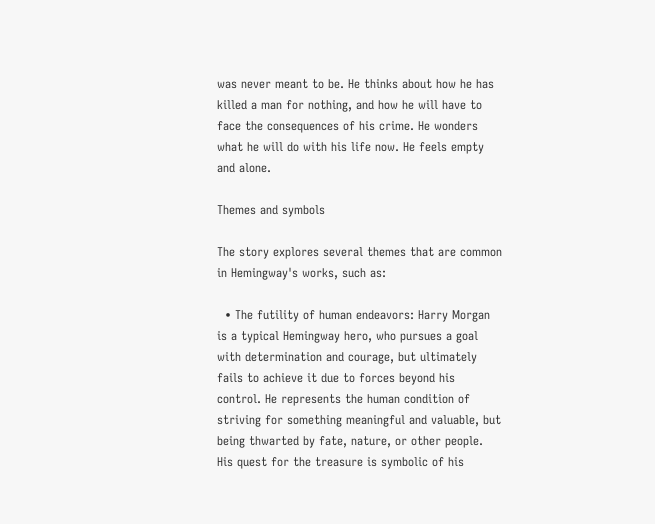was never meant to be. He thinks about how he has killed a man for nothing, and how he will have to face the consequences of his crime. He wonders what he will do with his life now. He feels empty and alone.

Themes and symbols

The story explores several themes that are common in Hemingway's works, such as:

  • The futility of human endeavors: Harry Morgan is a typical Hemingway hero, who pursues a goal with determination and courage, but ultimately fails to achieve it due to forces beyond his control. He represents the human condition of striving for something meaningful and valuable, but being thwarted by fate, nature, or other people. His quest for the treasure is symbolic of his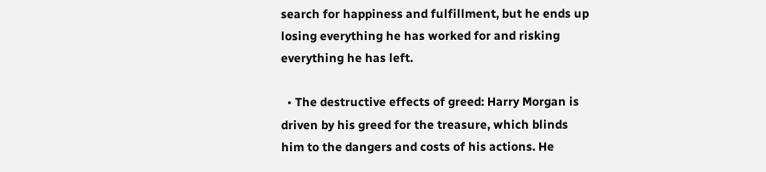search for happiness and fulfillment, but he ends up losing everything he has worked for and risking everything he has left.

  • The destructive effects of greed: Harry Morgan is driven by his greed for the treasure, which blinds him to the dangers and costs of his actions. He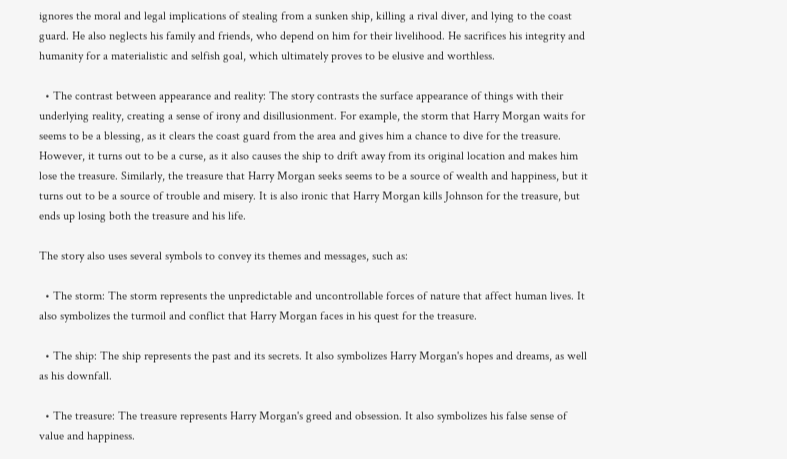ignores the moral and legal implications of stealing from a sunken ship, killing a rival diver, and lying to the coast guard. He also neglects his family and friends, who depend on him for their livelihood. He sacrifices his integrity and humanity for a materialistic and selfish goal, which ultimately proves to be elusive and worthless.

  • The contrast between appearance and reality: The story contrasts the surface appearance of things with their underlying reality, creating a sense of irony and disillusionment. For example, the storm that Harry Morgan waits for seems to be a blessing, as it clears the coast guard from the area and gives him a chance to dive for the treasure. However, it turns out to be a curse, as it also causes the ship to drift away from its original location and makes him lose the treasure. Similarly, the treasure that Harry Morgan seeks seems to be a source of wealth and happiness, but it turns out to be a source of trouble and misery. It is also ironic that Harry Morgan kills Johnson for the treasure, but ends up losing both the treasure and his life.

The story also uses several symbols to convey its themes and messages, such as:

  • The storm: The storm represents the unpredictable and uncontrollable forces of nature that affect human lives. It also symbolizes the turmoil and conflict that Harry Morgan faces in his quest for the treasure.

  • The ship: The ship represents the past and its secrets. It also symbolizes Harry Morgan's hopes and dreams, as well as his downfall.

  • The treasure: The treasure represents Harry Morgan's greed and obsession. It also symbolizes his false sense of value and happiness.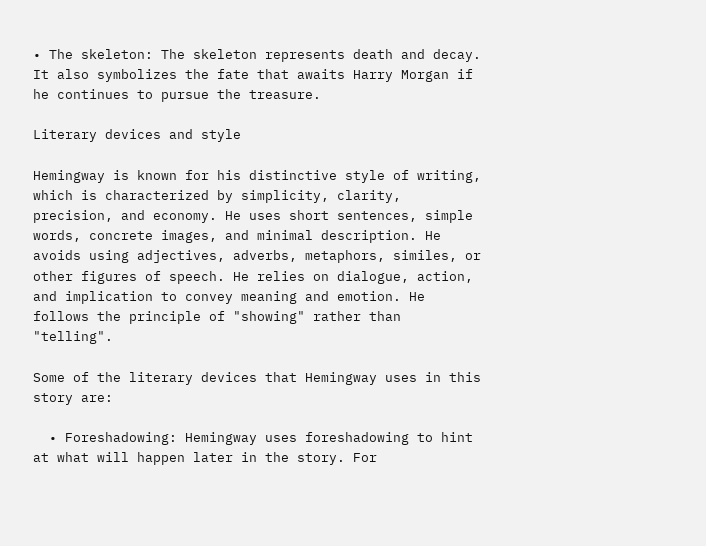• The skeleton: The skeleton represents death and decay. It also symbolizes the fate that awaits Harry Morgan if he continues to pursue the treasure.

Literary devices and style

Hemingway is known for his distinctive style of writing, which is characterized by simplicity, clarity, precision, and economy. He uses short sentences, simple words, concrete images, and minimal description. He avoids using adjectives, adverbs, metaphors, similes, or other figures of speech. He relies on dialogue, action, and implication to convey meaning and emotion. He follows the principle of "showing" rather than "telling".

Some of the literary devices that Hemingway uses in this story are:

  • Foreshadowing: Hemingway uses foreshadowing to hint at what will happen later in the story. For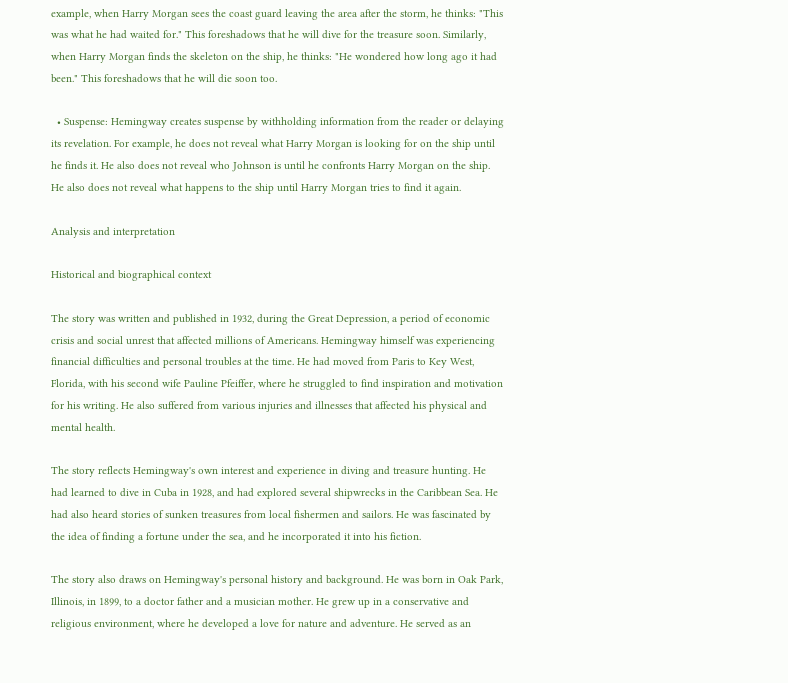example, when Harry Morgan sees the coast guard leaving the area after the storm, he thinks: "This was what he had waited for." This foreshadows that he will dive for the treasure soon. Similarly, when Harry Morgan finds the skeleton on the ship, he thinks: "He wondered how long ago it had been." This foreshadows that he will die soon too.

  • Suspense: Hemingway creates suspense by withholding information from the reader or delaying its revelation. For example, he does not reveal what Harry Morgan is looking for on the ship until he finds it. He also does not reveal who Johnson is until he confronts Harry Morgan on the ship. He also does not reveal what happens to the ship until Harry Morgan tries to find it again.

Analysis and interpretation

Historical and biographical context

The story was written and published in 1932, during the Great Depression, a period of economic crisis and social unrest that affected millions of Americans. Hemingway himself was experiencing financial difficulties and personal troubles at the time. He had moved from Paris to Key West, Florida, with his second wife Pauline Pfeiffer, where he struggled to find inspiration and motivation for his writing. He also suffered from various injuries and illnesses that affected his physical and mental health.

The story reflects Hemingway's own interest and experience in diving and treasure hunting. He had learned to dive in Cuba in 1928, and had explored several shipwrecks in the Caribbean Sea. He had also heard stories of sunken treasures from local fishermen and sailors. He was fascinated by the idea of finding a fortune under the sea, and he incorporated it into his fiction.

The story also draws on Hemingway's personal history and background. He was born in Oak Park, Illinois, in 1899, to a doctor father and a musician mother. He grew up in a conservative and religious environment, where he developed a love for nature and adventure. He served as an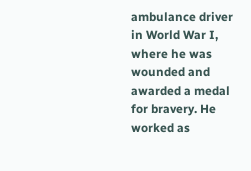ambulance driver in World War I, where he was wounded and awarded a medal for bravery. He worked as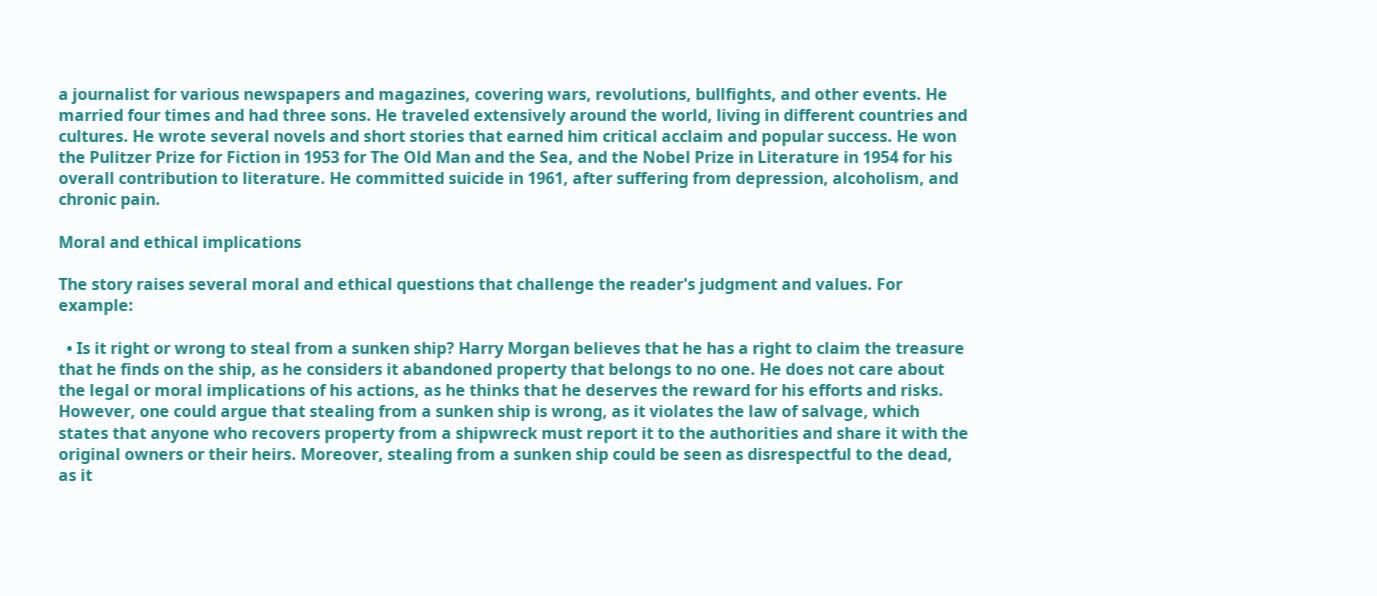a journalist for various newspapers and magazines, covering wars, revolutions, bullfights, and other events. He married four times and had three sons. He traveled extensively around the world, living in different countries and cultures. He wrote several novels and short stories that earned him critical acclaim and popular success. He won the Pulitzer Prize for Fiction in 1953 for The Old Man and the Sea, and the Nobel Prize in Literature in 1954 for his overall contribution to literature. He committed suicide in 1961, after suffering from depression, alcoholism, and chronic pain.

Moral and ethical implications

The story raises several moral and ethical questions that challenge the reader's judgment and values. For example:

  • Is it right or wrong to steal from a sunken ship? Harry Morgan believes that he has a right to claim the treasure that he finds on the ship, as he considers it abandoned property that belongs to no one. He does not care about the legal or moral implications of his actions, as he thinks that he deserves the reward for his efforts and risks. However, one could argue that stealing from a sunken ship is wrong, as it violates the law of salvage, which states that anyone who recovers property from a shipwreck must report it to the authorities and share it with the original owners or their heirs. Moreover, stealing from a sunken ship could be seen as disrespectful to the dead, as it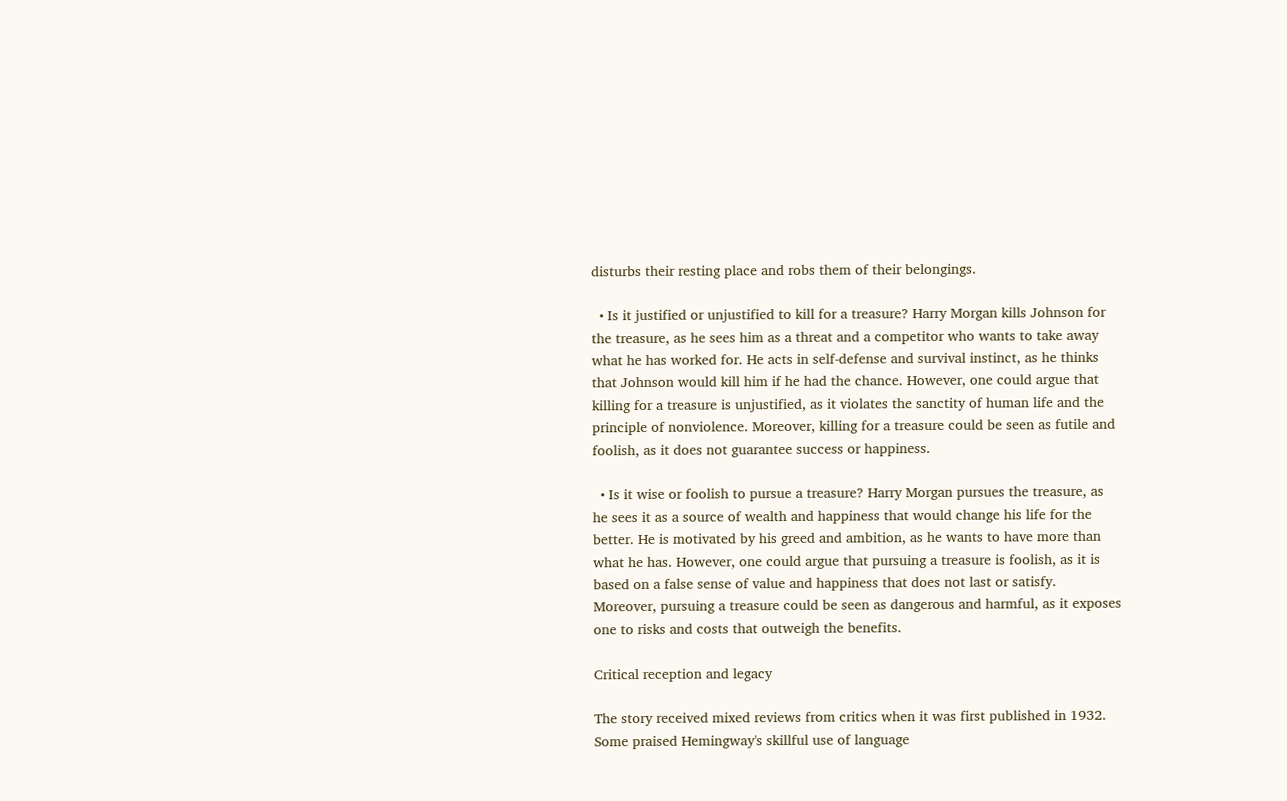disturbs their resting place and robs them of their belongings.

  • Is it justified or unjustified to kill for a treasure? Harry Morgan kills Johnson for the treasure, as he sees him as a threat and a competitor who wants to take away what he has worked for. He acts in self-defense and survival instinct, as he thinks that Johnson would kill him if he had the chance. However, one could argue that killing for a treasure is unjustified, as it violates the sanctity of human life and the principle of nonviolence. Moreover, killing for a treasure could be seen as futile and foolish, as it does not guarantee success or happiness.

  • Is it wise or foolish to pursue a treasure? Harry Morgan pursues the treasure, as he sees it as a source of wealth and happiness that would change his life for the better. He is motivated by his greed and ambition, as he wants to have more than what he has. However, one could argue that pursuing a treasure is foolish, as it is based on a false sense of value and happiness that does not last or satisfy. Moreover, pursuing a treasure could be seen as dangerous and harmful, as it exposes one to risks and costs that outweigh the benefits.

Critical reception and legacy

The story received mixed reviews from critics when it was first published in 1932. Some praised Hemingway's skillful use of language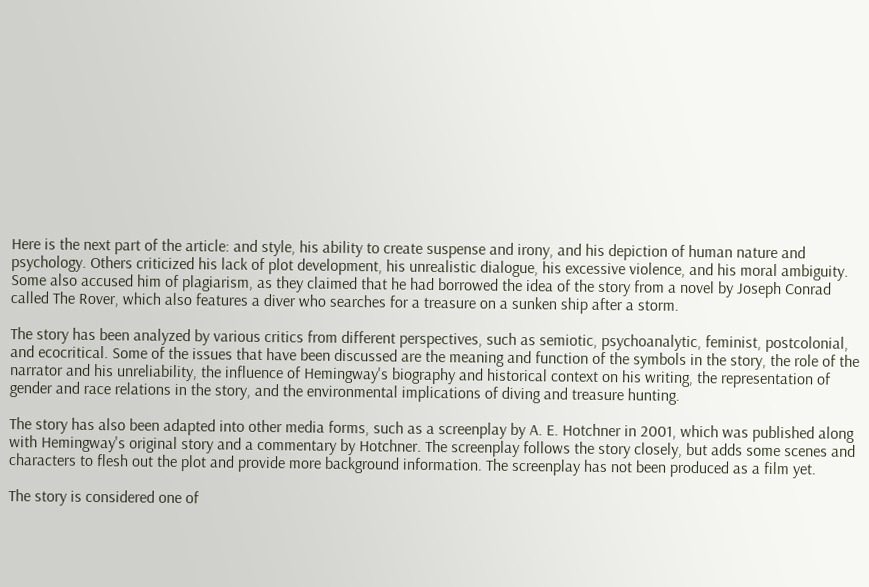Here is the next part of the article: and style, his ability to create suspense and irony, and his depiction of human nature and psychology. Others criticized his lack of plot development, his unrealistic dialogue, his excessive violence, and his moral ambiguity. Some also accused him of plagiarism, as they claimed that he had borrowed the idea of the story from a novel by Joseph Conrad called The Rover, which also features a diver who searches for a treasure on a sunken ship after a storm.

The story has been analyzed by various critics from different perspectives, such as semiotic, psychoanalytic, feminist, postcolonial, and ecocritical. Some of the issues that have been discussed are the meaning and function of the symbols in the story, the role of the narrator and his unreliability, the influence of Hemingway's biography and historical context on his writing, the representation of gender and race relations in the story, and the environmental implications of diving and treasure hunting.

The story has also been adapted into other media forms, such as a screenplay by A. E. Hotchner in 2001, which was published along with Hemingway's original story and a commentary by Hotchner. The screenplay follows the story closely, but adds some scenes and characters to flesh out the plot and provide more background information. The screenplay has not been produced as a film yet.

The story is considered one of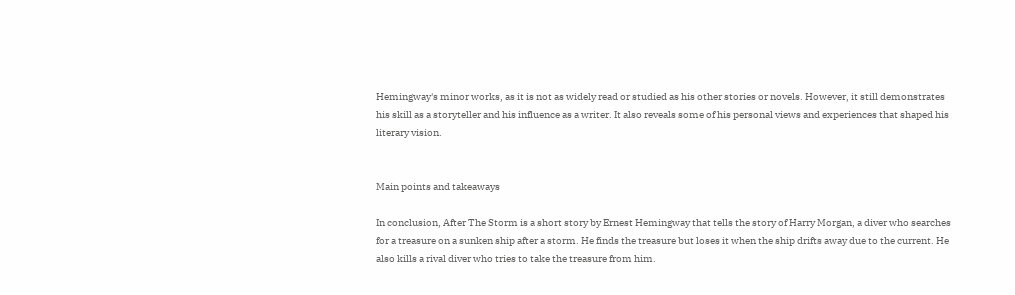Hemingway's minor works, as it is not as widely read or studied as his other stories or novels. However, it still demonstrates his skill as a storyteller and his influence as a writer. It also reveals some of his personal views and experiences that shaped his literary vision.


Main points and takeaways

In conclusion, After The Storm is a short story by Ernest Hemingway that tells the story of Harry Morgan, a diver who searches for a treasure on a sunken ship after a storm. He finds the treasure but loses it when the ship drifts away due to the current. He also kills a rival diver who tries to take the treasure from him.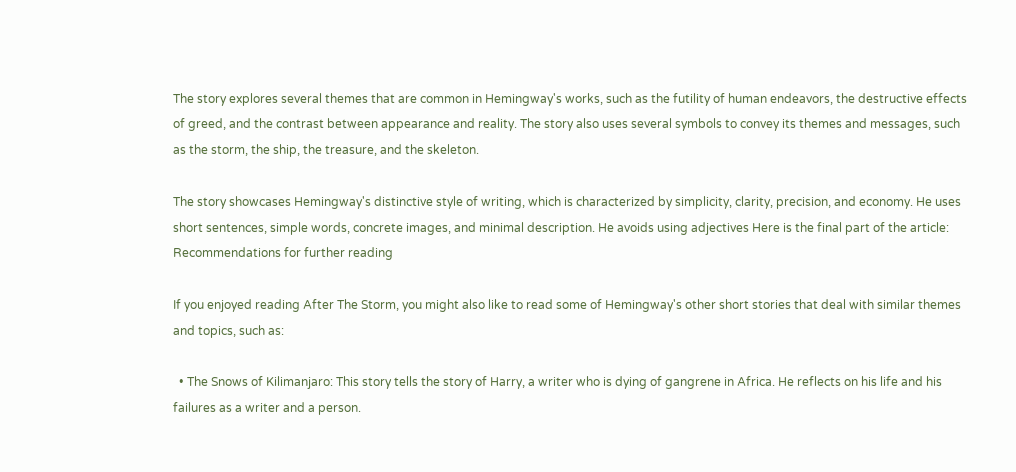The story explores several themes that are common in Hemingway's works, such as the futility of human endeavors, the destructive effects of greed, and the contrast between appearance and reality. The story also uses several symbols to convey its themes and messages, such as the storm, the ship, the treasure, and the skeleton.

The story showcases Hemingway's distinctive style of writing, which is characterized by simplicity, clarity, precision, and economy. He uses short sentences, simple words, concrete images, and minimal description. He avoids using adjectives Here is the final part of the article: Recommendations for further reading

If you enjoyed reading After The Storm, you might also like to read some of Hemingway's other short stories that deal with similar themes and topics, such as:

  • The Snows of Kilimanjaro: This story tells the story of Harry, a writer who is dying of gangrene in Africa. He reflects on his life and his failures as a writer and a person.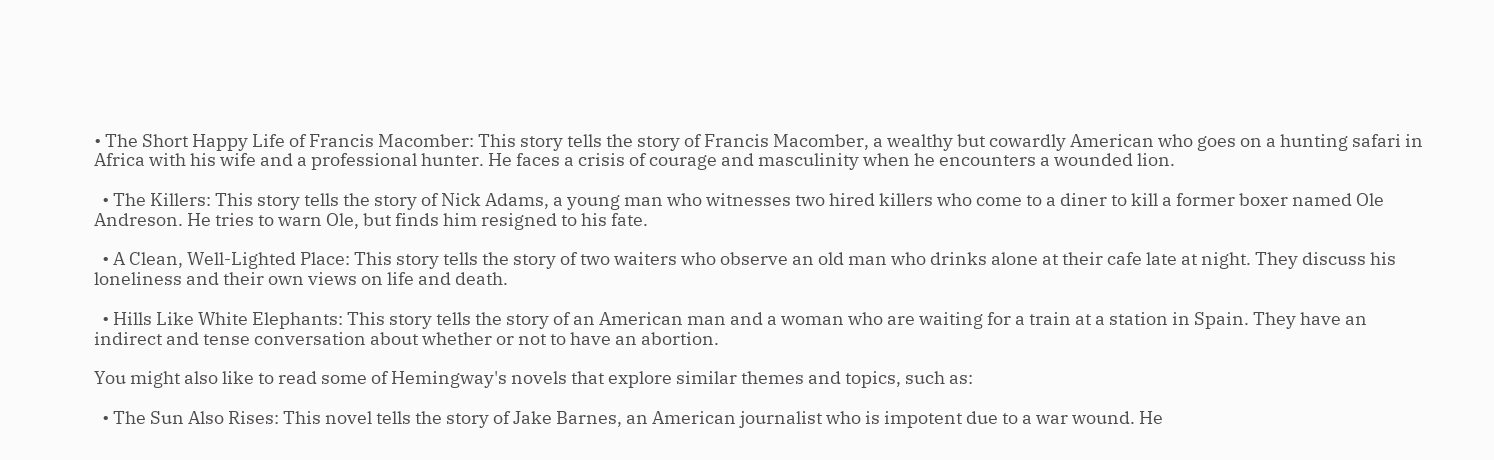• The Short Happy Life of Francis Macomber: This story tells the story of Francis Macomber, a wealthy but cowardly American who goes on a hunting safari in Africa with his wife and a professional hunter. He faces a crisis of courage and masculinity when he encounters a wounded lion.

  • The Killers: This story tells the story of Nick Adams, a young man who witnesses two hired killers who come to a diner to kill a former boxer named Ole Andreson. He tries to warn Ole, but finds him resigned to his fate.

  • A Clean, Well-Lighted Place: This story tells the story of two waiters who observe an old man who drinks alone at their cafe late at night. They discuss his loneliness and their own views on life and death.

  • Hills Like White Elephants: This story tells the story of an American man and a woman who are waiting for a train at a station in Spain. They have an indirect and tense conversation about whether or not to have an abortion.

You might also like to read some of Hemingway's novels that explore similar themes and topics, such as:

  • The Sun Also Rises: This novel tells the story of Jake Barnes, an American journalist who is impotent due to a war wound. He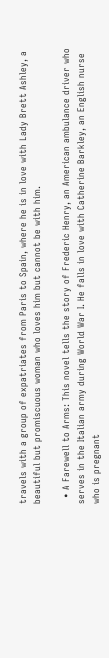travels with a group of expatriates from Paris to Spain, where he is in love with Lady Brett Ashley, a beautiful but promiscuous woman who loves him but cannot be with him.

  • A Farewell to Arms: This novel tells the story of Frederic Henry, an American ambulance driver who serves in the Italian army during World War I. He falls in love with Catherine Barkley, an English nurse who is pregnant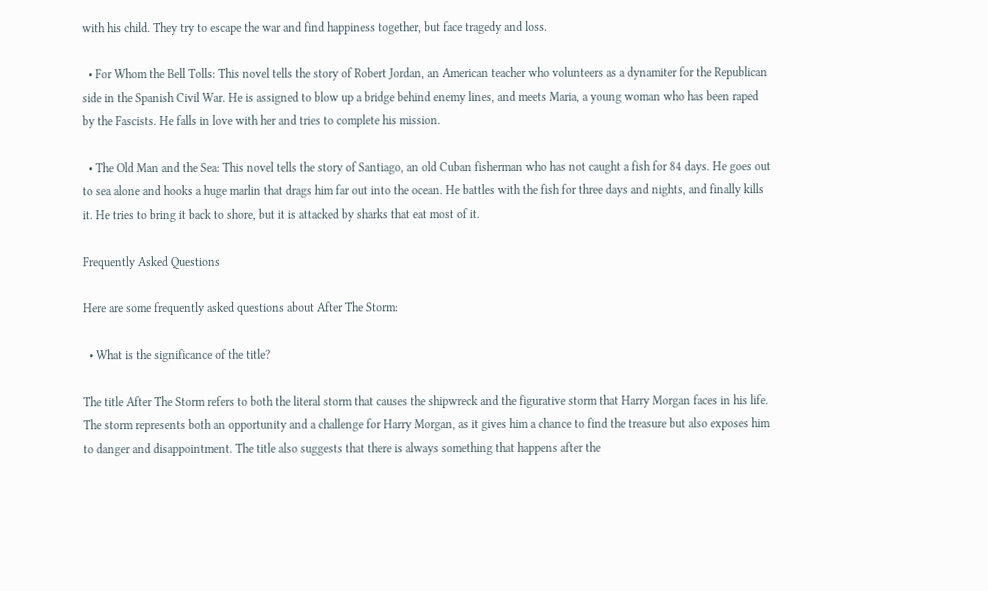with his child. They try to escape the war and find happiness together, but face tragedy and loss.

  • For Whom the Bell Tolls: This novel tells the story of Robert Jordan, an American teacher who volunteers as a dynamiter for the Republican side in the Spanish Civil War. He is assigned to blow up a bridge behind enemy lines, and meets Maria, a young woman who has been raped by the Fascists. He falls in love with her and tries to complete his mission.

  • The Old Man and the Sea: This novel tells the story of Santiago, an old Cuban fisherman who has not caught a fish for 84 days. He goes out to sea alone and hooks a huge marlin that drags him far out into the ocean. He battles with the fish for three days and nights, and finally kills it. He tries to bring it back to shore, but it is attacked by sharks that eat most of it.

Frequently Asked Questions

Here are some frequently asked questions about After The Storm:

  • What is the significance of the title?

The title After The Storm refers to both the literal storm that causes the shipwreck and the figurative storm that Harry Morgan faces in his life. The storm represents both an opportunity and a challenge for Harry Morgan, as it gives him a chance to find the treasure but also exposes him to danger and disappointment. The title also suggests that there is always something that happens after the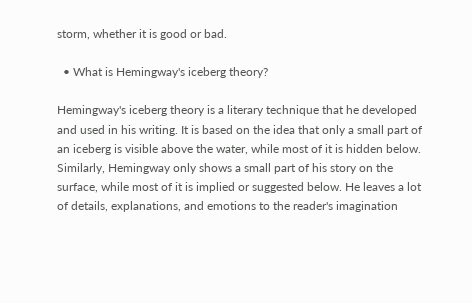storm, whether it is good or bad.

  • What is Hemingway's iceberg theory?

Hemingway's iceberg theory is a literary technique that he developed and used in his writing. It is based on the idea that only a small part of an iceberg is visible above the water, while most of it is hidden below. Similarly, Hemingway only shows a small part of his story on the surface, while most of it is implied or suggested below. He leaves a lot of details, explanations, and emotions to the reader's imagination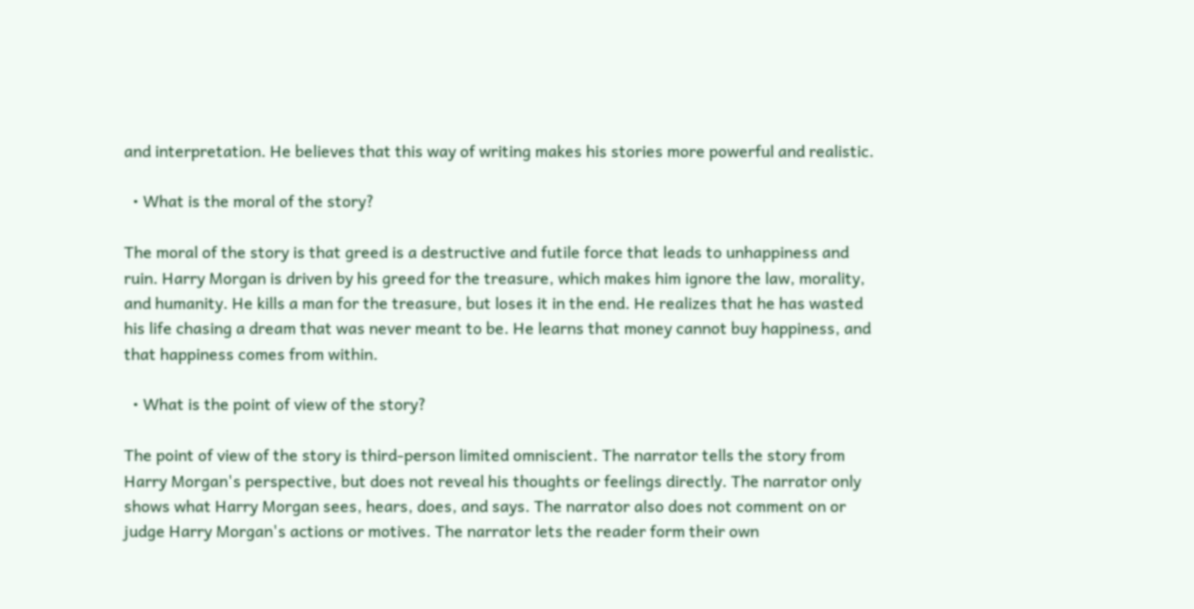and interpretation. He believes that this way of writing makes his stories more powerful and realistic.

  • What is the moral of the story?

The moral of the story is that greed is a destructive and futile force that leads to unhappiness and ruin. Harry Morgan is driven by his greed for the treasure, which makes him ignore the law, morality, and humanity. He kills a man for the treasure, but loses it in the end. He realizes that he has wasted his life chasing a dream that was never meant to be. He learns that money cannot buy happiness, and that happiness comes from within.

  • What is the point of view of the story?

The point of view of the story is third-person limited omniscient. The narrator tells the story from Harry Morgan's perspective, but does not reveal his thoughts or feelings directly. The narrator only shows what Harry Morgan sees, hears, does, and says. The narrator also does not comment on or judge Harry Morgan's actions or motives. The narrator lets the reader form their own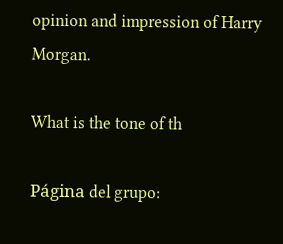opinion and impression of Harry Morgan.

What is the tone of th

Página del grupo: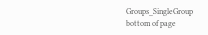Groups_SingleGroup
bottom of page